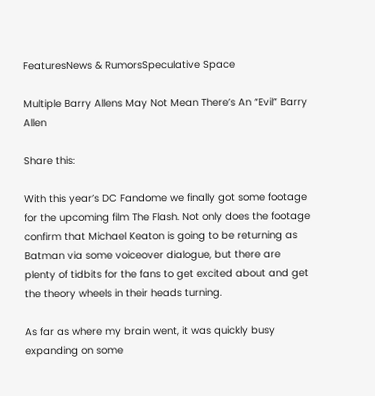FeaturesNews & RumorsSpeculative Space

Multiple Barry Allens May Not Mean There’s An “Evil” Barry Allen

Share this:

With this year’s DC Fandome we finally got some footage for the upcoming film The Flash. Not only does the footage confirm that Michael Keaton is going to be returning as Batman via some voiceover dialogue, but there are plenty of tidbits for the fans to get excited about and get the theory wheels in their heads turning.

As far as where my brain went, it was quickly busy expanding on some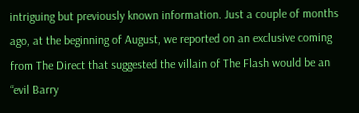intriguing but previously known information. Just a couple of months ago, at the beginning of August, we reported on an exclusive coming from The Direct that suggested the villain of The Flash would be an “evil Barry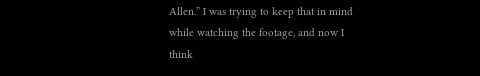Allen.” I was trying to keep that in mind while watching the footage, and now I think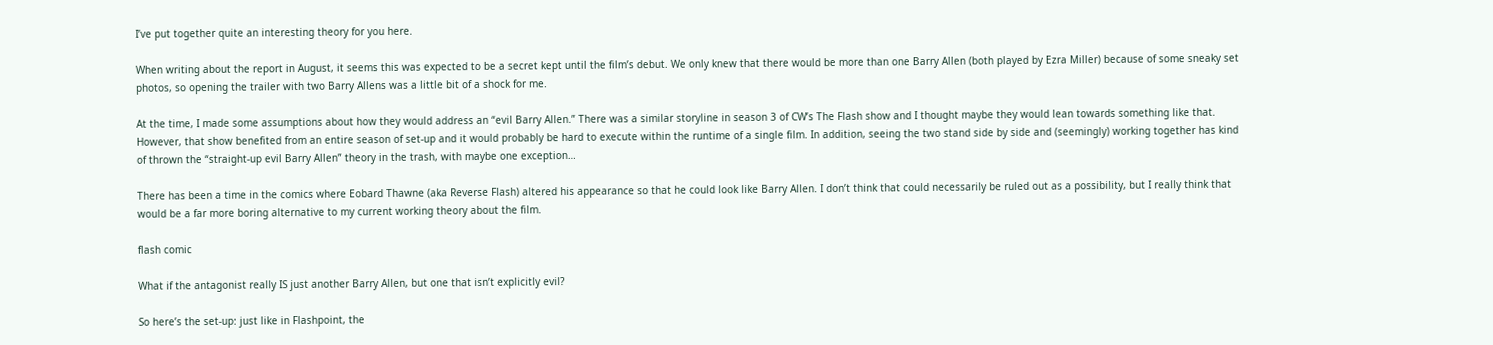I’ve put together quite an interesting theory for you here.

When writing about the report in August, it seems this was expected to be a secret kept until the film’s debut. We only knew that there would be more than one Barry Allen (both played by Ezra Miller) because of some sneaky set photos, so opening the trailer with two Barry Allens was a little bit of a shock for me.

At the time, I made some assumptions about how they would address an “evil Barry Allen.” There was a similar storyline in season 3 of CW’s The Flash show and I thought maybe they would lean towards something like that. However, that show benefited from an entire season of set-up and it would probably be hard to execute within the runtime of a single film. In addition, seeing the two stand side by side and (seemingly) working together has kind of thrown the “straight-up evil Barry Allen” theory in the trash, with maybe one exception…

There has been a time in the comics where Eobard Thawne (aka Reverse Flash) altered his appearance so that he could look like Barry Allen. I don’t think that could necessarily be ruled out as a possibility, but I really think that would be a far more boring alternative to my current working theory about the film.

flash comic

What if the antagonist really IS just another Barry Allen, but one that isn’t explicitly evil?

So here’s the set-up: just like in Flashpoint, the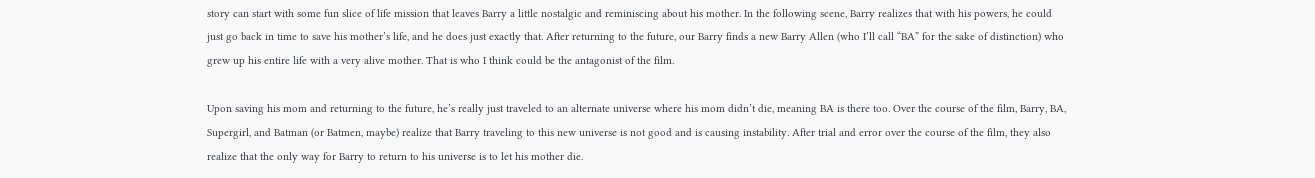story can start with some fun slice of life mission that leaves Barry a little nostalgic and reminiscing about his mother. In the following scene, Barry realizes that with his powers, he could just go back in time to save his mother’s life, and he does just exactly that. After returning to the future, our Barry finds a new Barry Allen (who I’ll call “BA” for the sake of distinction) who grew up his entire life with a very alive mother. That is who I think could be the antagonist of the film.

Upon saving his mom and returning to the future, he’s really just traveled to an alternate universe where his mom didn’t die, meaning BA is there too. Over the course of the film, Barry, BA, Supergirl, and Batman (or Batmen, maybe) realize that Barry traveling to this new universe is not good and is causing instability. After trial and error over the course of the film, they also realize that the only way for Barry to return to his universe is to let his mother die.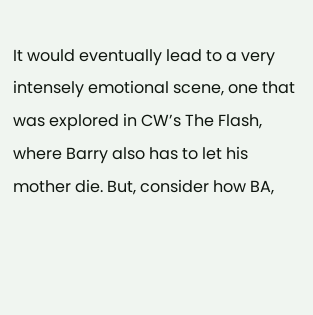It would eventually lead to a very intensely emotional scene, one that was explored in CW’s The Flash, where Barry also has to let his mother die. But, consider how BA,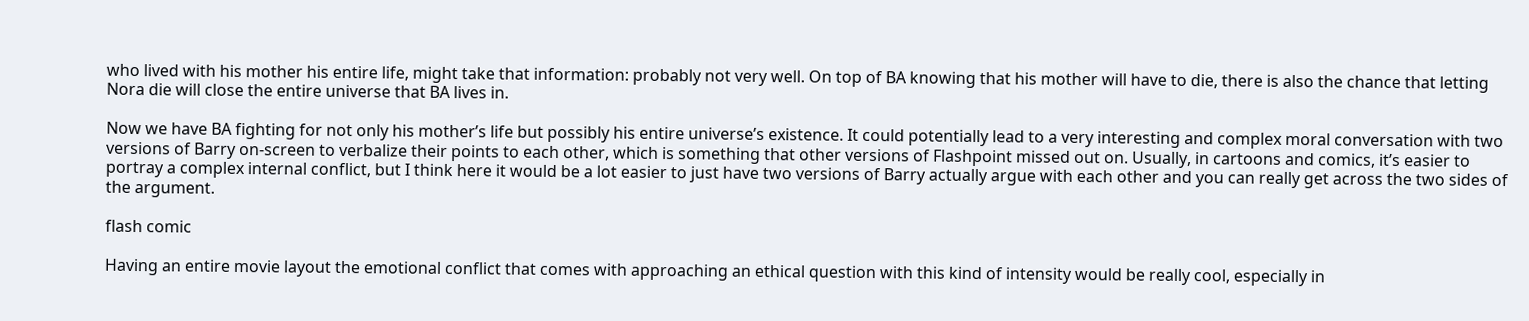who lived with his mother his entire life, might take that information: probably not very well. On top of BA knowing that his mother will have to die, there is also the chance that letting Nora die will close the entire universe that BA lives in.

Now we have BA fighting for not only his mother’s life but possibly his entire universe’s existence. It could potentially lead to a very interesting and complex moral conversation with two versions of Barry on-screen to verbalize their points to each other, which is something that other versions of Flashpoint missed out on. Usually, in cartoons and comics, it’s easier to portray a complex internal conflict, but I think here it would be a lot easier to just have two versions of Barry actually argue with each other and you can really get across the two sides of the argument.

flash comic

Having an entire movie layout the emotional conflict that comes with approaching an ethical question with this kind of intensity would be really cool, especially in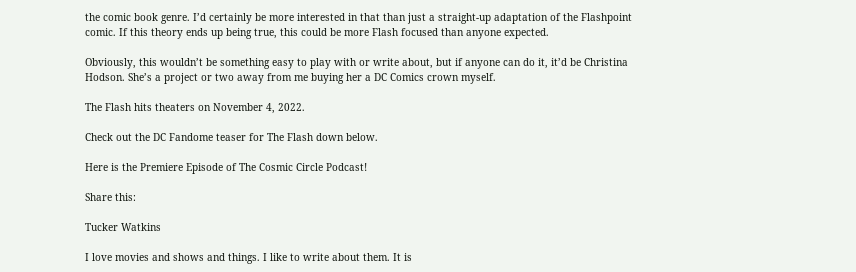the comic book genre. I’d certainly be more interested in that than just a straight-up adaptation of the Flashpoint comic. If this theory ends up being true, this could be more Flash focused than anyone expected.

Obviously, this wouldn’t be something easy to play with or write about, but if anyone can do it, it’d be Christina Hodson. She’s a project or two away from me buying her a DC Comics crown myself.

The Flash hits theaters on November 4, 2022.

Check out the DC Fandome teaser for The Flash down below.

Here is the Premiere Episode of The Cosmic Circle Podcast!

Share this:

Tucker Watkins

I love movies and shows and things. I like to write about them. It is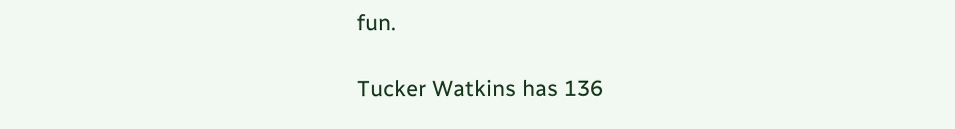fun.

Tucker Watkins has 136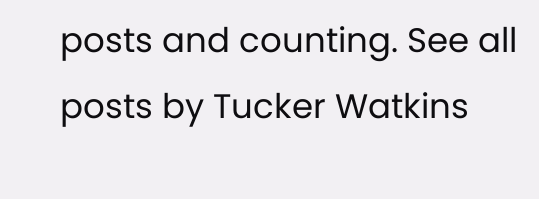posts and counting. See all posts by Tucker Watkins